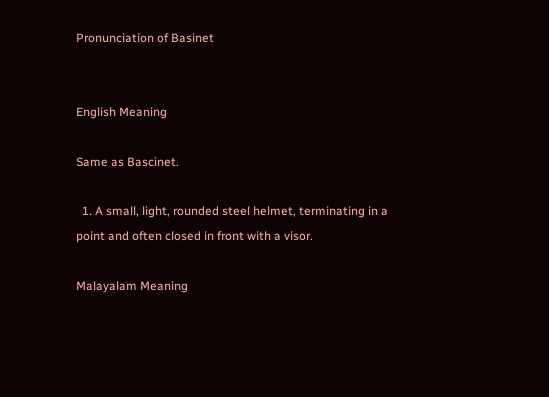Pronunciation of Basinet


English Meaning

Same as Bascinet.

  1. A small, light, rounded steel helmet, terminating in a point and often closed in front with a visor.

Malayalam Meaning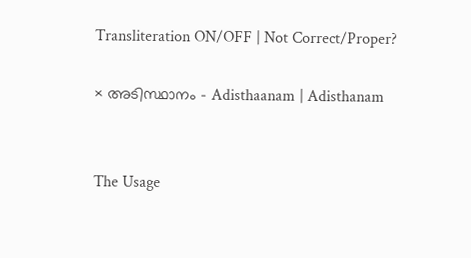Transliteration ON/OFF | Not Correct/Proper?

× അടിസ്ഥാനം - Adisthaanam | Adisthanam


The Usage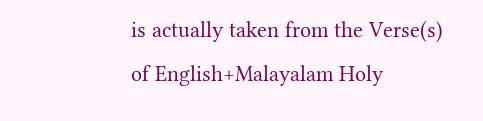is actually taken from the Verse(s) of English+Malayalam Holy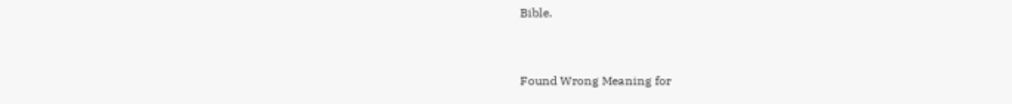Bible.


Found Wrong Meaning for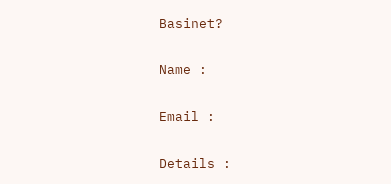Basinet?

Name :

Email :

Details :